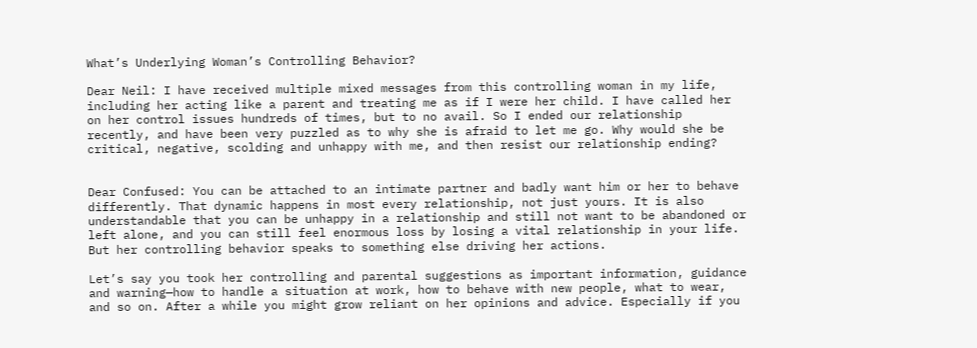What’s Underlying Woman’s Controlling Behavior?

Dear Neil: I have received multiple mixed messages from this controlling woman in my life, including her acting like a parent and treating me as if I were her child. I have called her on her control issues hundreds of times, but to no avail. So I ended our relationship recently, and have been very puzzled as to why she is afraid to let me go. Why would she be critical, negative, scolding and unhappy with me, and then resist our relationship ending?


Dear Confused: You can be attached to an intimate partner and badly want him or her to behave differently. That dynamic happens in most every relationship, not just yours. It is also understandable that you can be unhappy in a relationship and still not want to be abandoned or left alone, and you can still feel enormous loss by losing a vital relationship in your life. But her controlling behavior speaks to something else driving her actions.

Let’s say you took her controlling and parental suggestions as important information, guidance and warning—how to handle a situation at work, how to behave with new people, what to wear, and so on. After a while you might grow reliant on her opinions and advice. Especially if you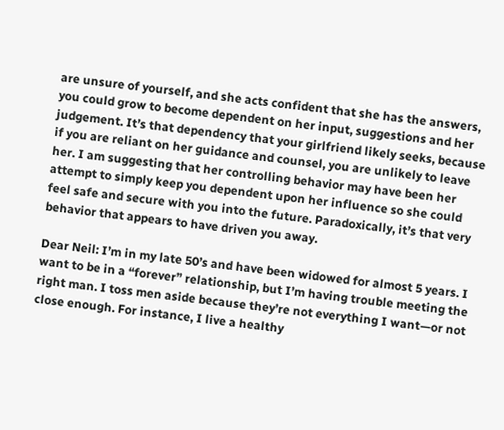are unsure of yourself, and she acts confident that she has the answers, you could grow to become dependent on her input, suggestions and her judgement. It’s that dependency that your girlfriend likely seeks, because if you are reliant on her guidance and counsel, you are unlikely to leave her. I am suggesting that her controlling behavior may have been her attempt to simply keep you dependent upon her influence so she could feel safe and secure with you into the future. Paradoxically, it’s that very behavior that appears to have driven you away.

Dear Neil: I’m in my late 50’s and have been widowed for almost 5 years. I want to be in a “forever” relationship, but I’m having trouble meeting the right man. I toss men aside because they’re not everything I want—or not close enough. For instance, I live a healthy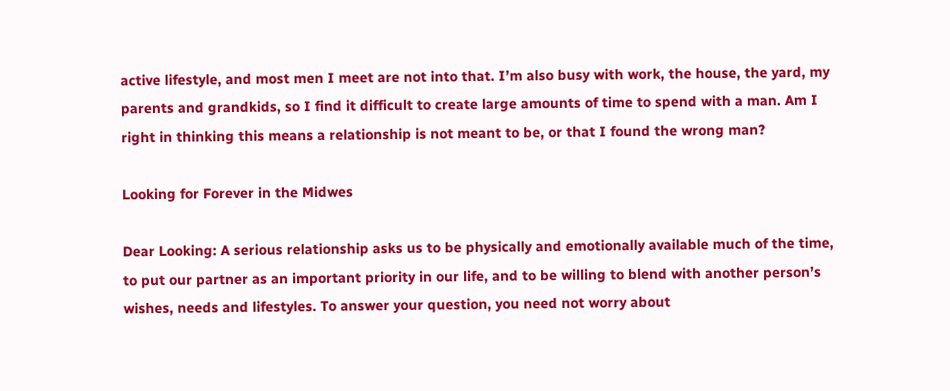active lifestyle, and most men I meet are not into that. I’m also busy with work, the house, the yard, my parents and grandkids, so I find it difficult to create large amounts of time to spend with a man. Am I right in thinking this means a relationship is not meant to be, or that I found the wrong man?

Looking for Forever in the Midwes

Dear Looking: A serious relationship asks us to be physically and emotionally available much of the time, to put our partner as an important priority in our life, and to be willing to blend with another person’s wishes, needs and lifestyles. To answer your question, you need not worry about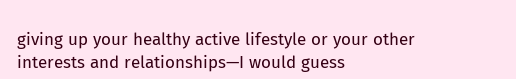giving up your healthy active lifestyle or your other interests and relationships—I would guess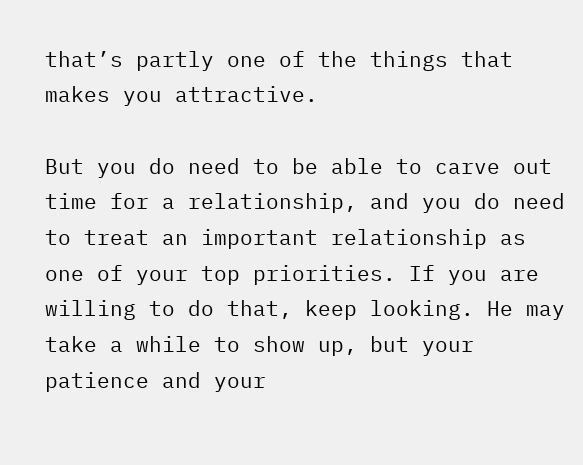that’s partly one of the things that makes you attractive.

But you do need to be able to carve out time for a relationship, and you do need to treat an important relationship as one of your top priorities. If you are willing to do that, keep looking. He may take a while to show up, but your patience and your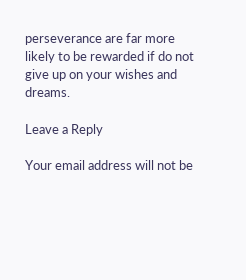perseverance are far more likely to be rewarded if do not give up on your wishes and dreams.

Leave a Reply

Your email address will not be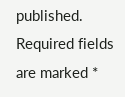published. Required fields are marked *